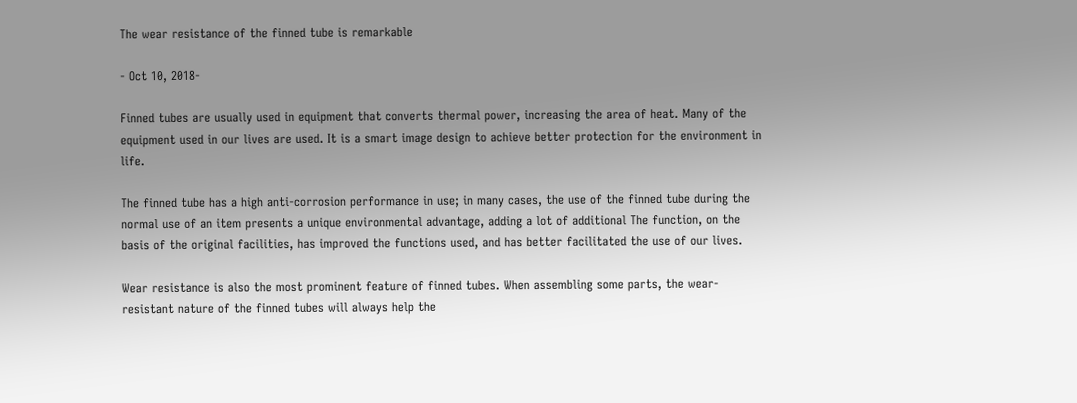The wear resistance of the finned tube is remarkable

- Oct 10, 2018-

Finned tubes are usually used in equipment that converts thermal power, increasing the area of heat. Many of the equipment used in our lives are used. It is a smart image design to achieve better protection for the environment in life.

The finned tube has a high anti-corrosion performance in use; in many cases, the use of the finned tube during the normal use of an item presents a unique environmental advantage, adding a lot of additional The function, on the basis of the original facilities, has improved the functions used, and has better facilitated the use of our lives.

Wear resistance is also the most prominent feature of finned tubes. When assembling some parts, the wear-resistant nature of the finned tubes will always help the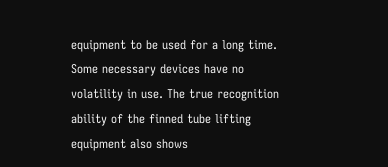equipment to be used for a long time. Some necessary devices have no volatility in use. The true recognition ability of the finned tube lifting equipment also shows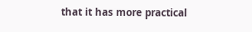that it has more practical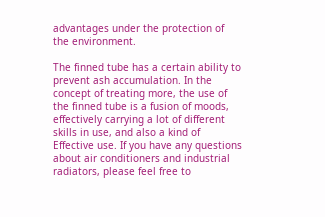advantages under the protection of the environment.

The finned tube has a certain ability to prevent ash accumulation. In the concept of treating more, the use of the finned tube is a fusion of moods, effectively carrying a lot of different skills in use, and also a kind of Effective use. If you have any questions about air conditioners and industrial radiators, please feel free to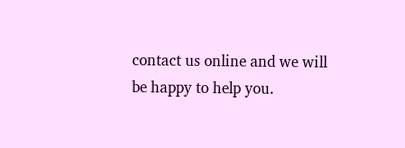contact us online and we will be happy to help you.